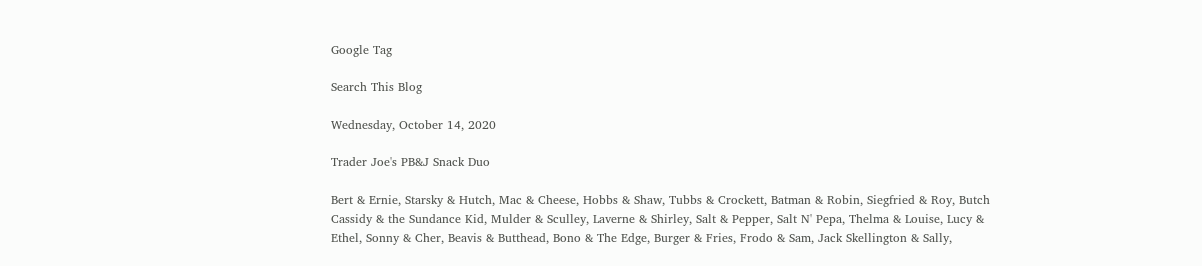Google Tag

Search This Blog

Wednesday, October 14, 2020

Trader Joe's PB&J Snack Duo

Bert & Ernie, Starsky & Hutch, Mac & Cheese, Hobbs & Shaw, Tubbs & Crockett, Batman & Robin, Siegfried & Roy, Butch Cassidy & the Sundance Kid, Mulder & Sculley, Laverne & Shirley, Salt & Pepper, Salt N' Pepa, Thelma & Louise, Lucy & Ethel, Sonny & Cher, Beavis & Butthead, Bono & The Edge, Burger & Fries, Frodo & Sam, Jack Skellington & Sally,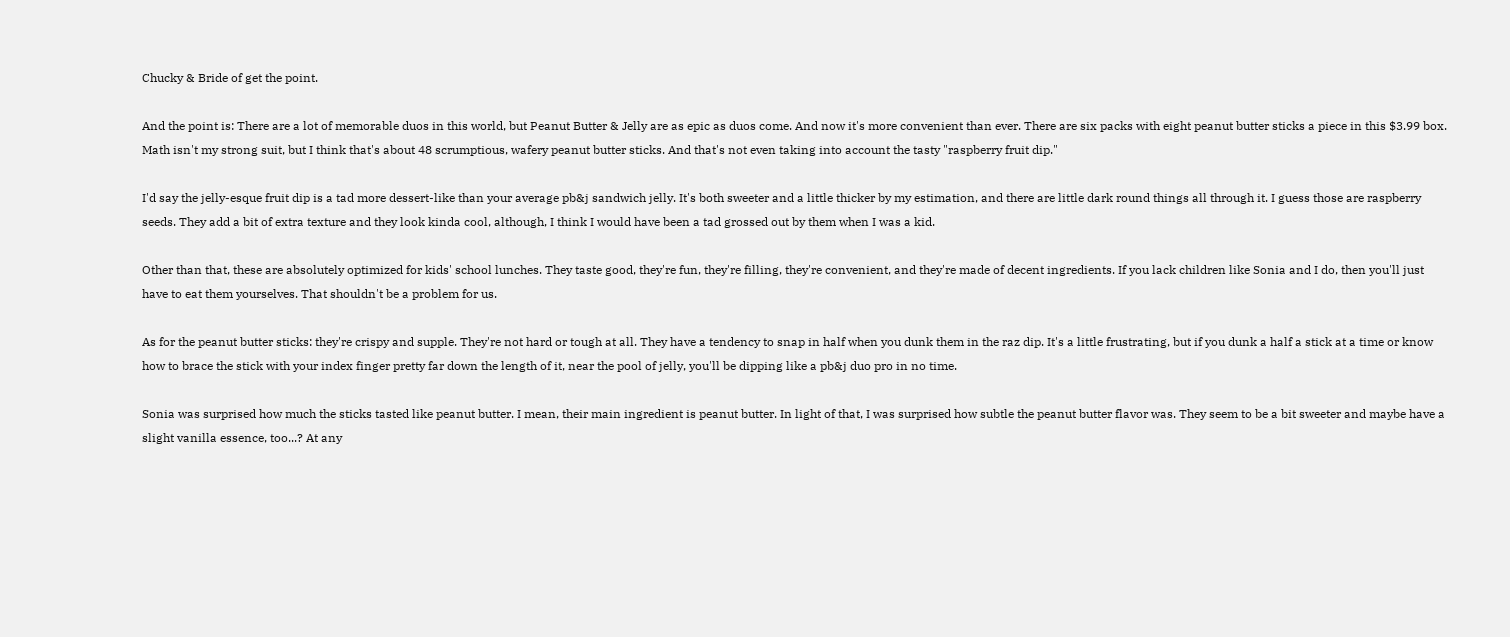Chucky & Bride of get the point.

And the point is: There are a lot of memorable duos in this world, but Peanut Butter & Jelly are as epic as duos come. And now it's more convenient than ever. There are six packs with eight peanut butter sticks a piece in this $3.99 box. Math isn't my strong suit, but I think that's about 48 scrumptious, wafery peanut butter sticks. And that's not even taking into account the tasty "raspberry fruit dip."

I'd say the jelly-esque fruit dip is a tad more dessert-like than your average pb&j sandwich jelly. It's both sweeter and a little thicker by my estimation, and there are little dark round things all through it. I guess those are raspberry seeds. They add a bit of extra texture and they look kinda cool, although, I think I would have been a tad grossed out by them when I was a kid.

Other than that, these are absolutely optimized for kids' school lunches. They taste good, they're fun, they're filling, they're convenient, and they're made of decent ingredients. If you lack children like Sonia and I do, then you'll just have to eat them yourselves. That shouldn't be a problem for us.

As for the peanut butter sticks: they're crispy and supple. They're not hard or tough at all. They have a tendency to snap in half when you dunk them in the raz dip. It's a little frustrating, but if you dunk a half a stick at a time or know how to brace the stick with your index finger pretty far down the length of it, near the pool of jelly, you'll be dipping like a pb&j duo pro in no time.

Sonia was surprised how much the sticks tasted like peanut butter. I mean, their main ingredient is peanut butter. In light of that, I was surprised how subtle the peanut butter flavor was. They seem to be a bit sweeter and maybe have a slight vanilla essence, too...? At any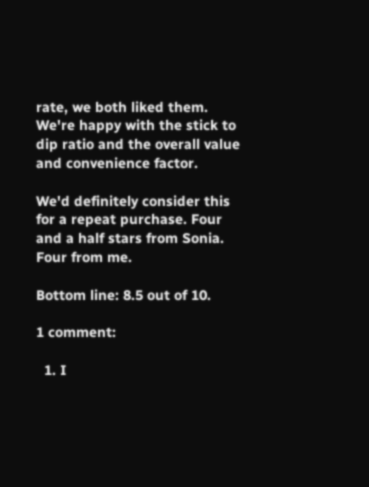rate, we both liked them. We're happy with the stick to dip ratio and the overall value and convenience factor.

We'd definitely consider this for a repeat purchase. Four and a half stars from Sonia. Four from me.

Bottom line: 8.5 out of 10.

1 comment:

  1. I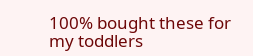100% bought these for my toddlers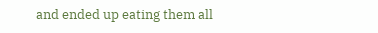and ended up eating them all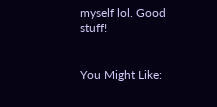myself lol. Good stuff!


You Might Like: